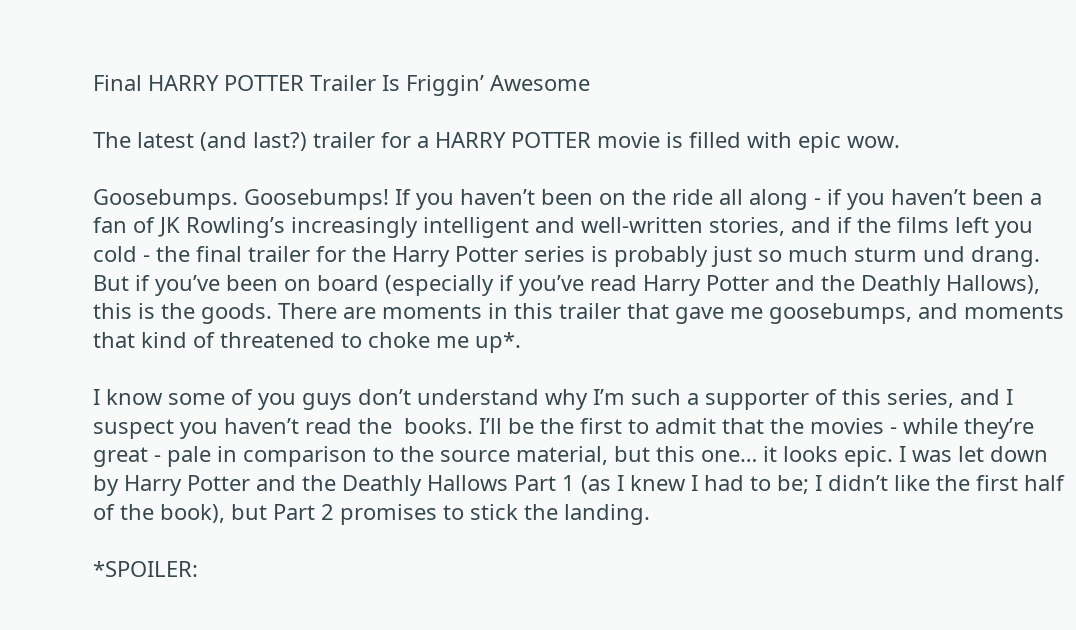Final HARRY POTTER Trailer Is Friggin’ Awesome

The latest (and last?) trailer for a HARRY POTTER movie is filled with epic wow.

Goosebumps. Goosebumps! If you haven’t been on the ride all along - if you haven’t been a fan of JK Rowling’s increasingly intelligent and well-written stories, and if the films left you cold - the final trailer for the Harry Potter series is probably just so much sturm und drang. But if you’ve been on board (especially if you’ve read Harry Potter and the Deathly Hallows), this is the goods. There are moments in this trailer that gave me goosebumps, and moments that kind of threatened to choke me up*.

I know some of you guys don’t understand why I’m such a supporter of this series, and I suspect you haven’t read the  books. I’ll be the first to admit that the movies - while they’re great - pale in comparison to the source material, but this one… it looks epic. I was let down by Harry Potter and the Deathly Hallows Part 1 (as I knew I had to be; I didn’t like the first half of the book), but Part 2 promises to stick the landing.

*SPOILER: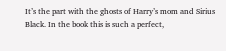It’s the part with the ghosts of Harry’s mom and Sirius Black. In the book this is such a perfect,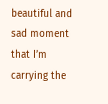beautiful and sad moment that I’m carrying the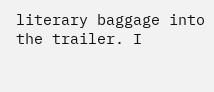literary baggage into the trailer. I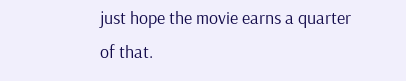just hope the movie earns a quarter of that.